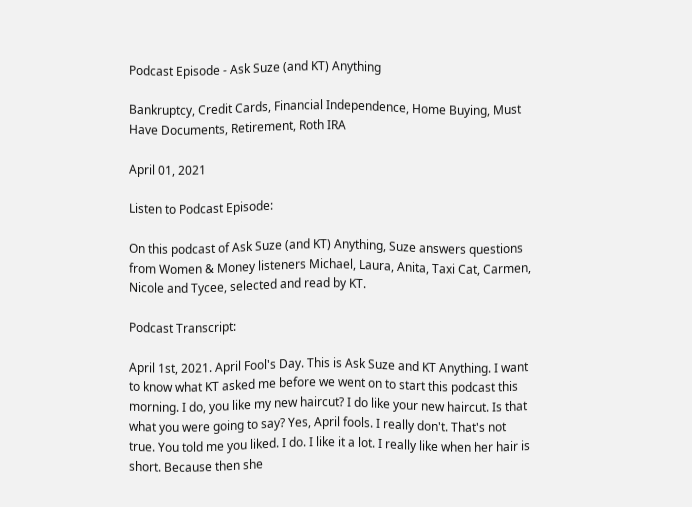Podcast Episode - Ask Suze (and KT) Anything

Bankruptcy, Credit Cards, Financial Independence, Home Buying, Must Have Documents, Retirement, Roth IRA

April 01, 2021

Listen to Podcast Episode:

On this podcast of Ask Suze (and KT) Anything, Suze answers questions from Women & Money listeners Michael, Laura, Anita, Taxi Cat, Carmen, Nicole and Tycee, selected and read by KT.

Podcast Transcript:

April 1st, 2021. April Fool's Day. This is Ask Suze and KT Anything. I want to know what KT asked me before we went on to start this podcast this morning. I do, you like my new haircut? I do like your new haircut. Is that what you were going to say? Yes, April fools. I really don't. That's not true. You told me you liked. I do. I like it a lot. I really like when her hair is short. Because then she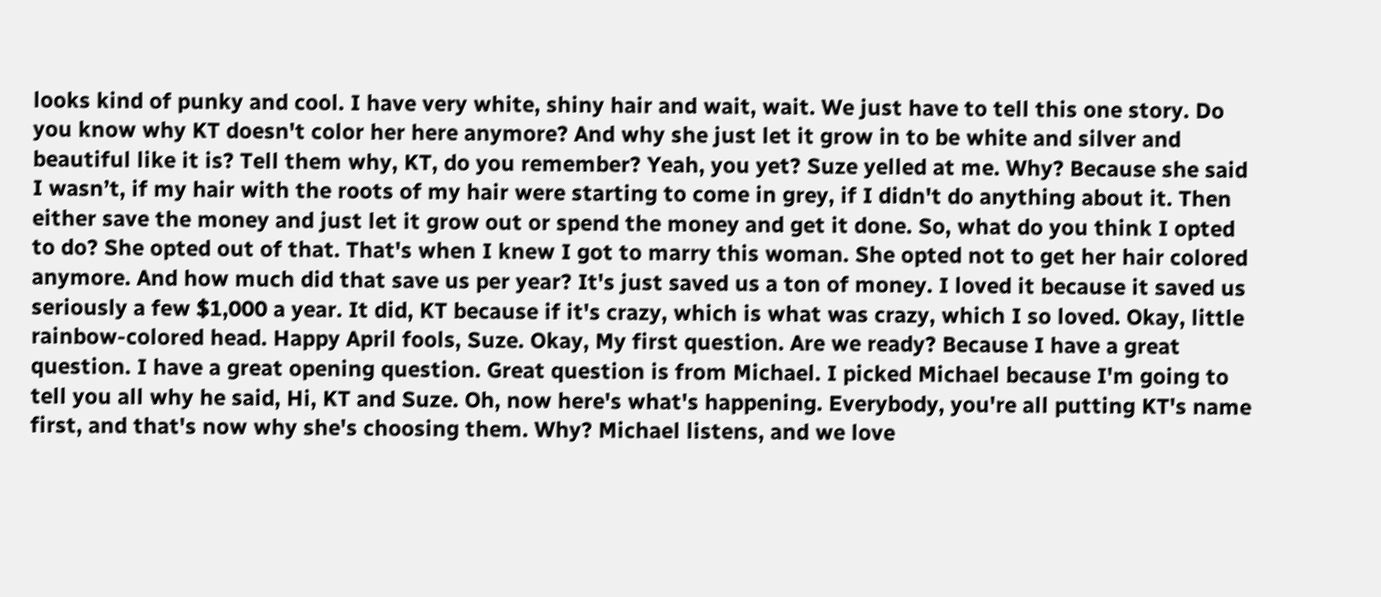looks kind of punky and cool. I have very white, shiny hair and wait, wait. We just have to tell this one story. Do you know why KT doesn't color her here anymore? And why she just let it grow in to be white and silver and beautiful like it is? Tell them why, KT, do you remember? Yeah, you yet? Suze yelled at me. Why? Because she said I wasn’t, if my hair with the roots of my hair were starting to come in grey, if I didn't do anything about it. Then either save the money and just let it grow out or spend the money and get it done. So, what do you think I opted to do? She opted out of that. That's when I knew I got to marry this woman. She opted not to get her hair colored anymore. And how much did that save us per year? It's just saved us a ton of money. I loved it because it saved us seriously a few $1,000 a year. It did, KT because if it's crazy, which is what was crazy, which I so loved. Okay, little rainbow-colored head. Happy April fools, Suze. Okay, My first question. Are we ready? Because I have a great question. I have a great opening question. Great question is from Michael. I picked Michael because I'm going to tell you all why he said, Hi, KT and Suze. Oh, now here's what's happening. Everybody, you're all putting KT's name first, and that's now why she's choosing them. Why? Michael listens, and we love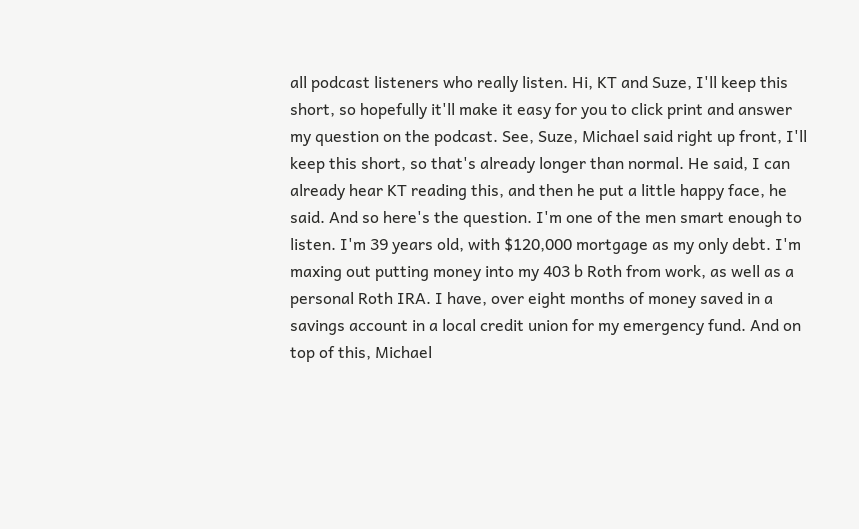all podcast listeners who really listen. Hi, KT and Suze, I'll keep this short, so hopefully it'll make it easy for you to click print and answer my question on the podcast. See, Suze, Michael said right up front, I'll keep this short, so that's already longer than normal. He said, I can already hear KT reading this, and then he put a little happy face, he said. And so here's the question. I'm one of the men smart enough to listen. I'm 39 years old, with $120,000 mortgage as my only debt. I'm maxing out putting money into my 403 b Roth from work, as well as a personal Roth IRA. I have, over eight months of money saved in a savings account in a local credit union for my emergency fund. And on top of this, Michael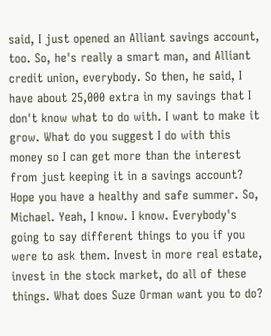said, I just opened an Alliant savings account, too. So, he's really a smart man, and Alliant credit union, everybody. So then, he said, I have about 25,000 extra in my savings that I don't know what to do with. I want to make it grow. What do you suggest I do with this money so I can get more than the interest from just keeping it in a savings account? Hope you have a healthy and safe summer. So, Michael. Yeah, I know. I know. Everybody's going to say different things to you if you were to ask them. Invest in more real estate, invest in the stock market, do all of these things. What does Suze Orman want you to do?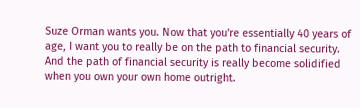Suze Orman wants you. Now that you're essentially 40 years of age, I want you to really be on the path to financial security. And the path of financial security is really become solidified when you own your own home outright.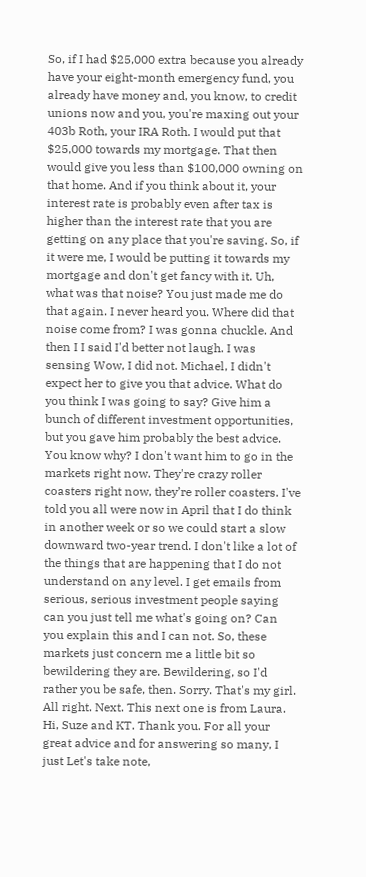So, if I had $25,000 extra because you already have your eight-month emergency fund, you already have money and, you know, to credit unions now and you, you're maxing out your 403b Roth, your IRA Roth. I would put that $25,000 towards my mortgage. That then would give you less than $100,000 owning on that home. And if you think about it, your interest rate is probably even after tax is higher than the interest rate that you are getting on any place that you're saving. So, if it were me, I would be putting it towards my mortgage and don't get fancy with it. Uh, what was that noise? You just made me do that again. I never heard you. Where did that noise come from? I was gonna chuckle. And then I I said I'd better not laugh. I was sensing Wow, I did not. Michael, I didn't expect her to give you that advice. What do you think I was going to say? Give him a bunch of different investment opportunities, but you gave him probably the best advice. You know why? I don't want him to go in the markets right now. They're crazy roller coasters right now, they’re roller coasters. I've told you all were now in April that I do think in another week or so we could start a slow downward two-year trend. I don't like a lot of the things that are happening that I do not understand on any level. I get emails from serious, serious investment people saying can you just tell me what's going on? Can you explain this and I can not. So, these markets just concern me a little bit so bewildering they are. Bewildering, so I'd rather you be safe, then. Sorry. That's my girl. All right. Next. This next one is from Laura. Hi, Suze and KT. Thank you. For all your great advice and for answering so many, I just Let's take note,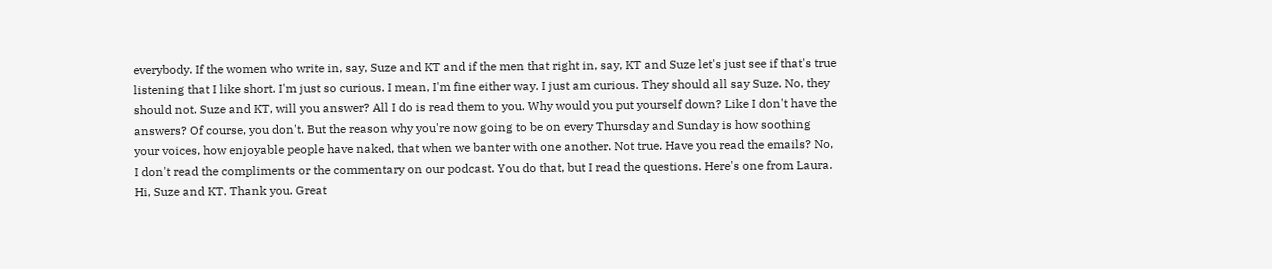everybody. If the women who write in, say, Suze and KT and if the men that right in, say, KT and Suze let's just see if that's true listening that I like short. I'm just so curious. I mean, I'm fine either way. I just am curious. They should all say Suze. No, they should not. Suze and KT, will you answer? All I do is read them to you. Why would you put yourself down? Like I don't have the answers? Of course, you don't. But the reason why you're now going to be on every Thursday and Sunday is how soothing your voices, how enjoyable people have naked, that when we banter with one another. Not true. Have you read the emails? No, I don't read the compliments or the commentary on our podcast. You do that, but I read the questions. Here's one from Laura. Hi, Suze and KT. Thank you. Great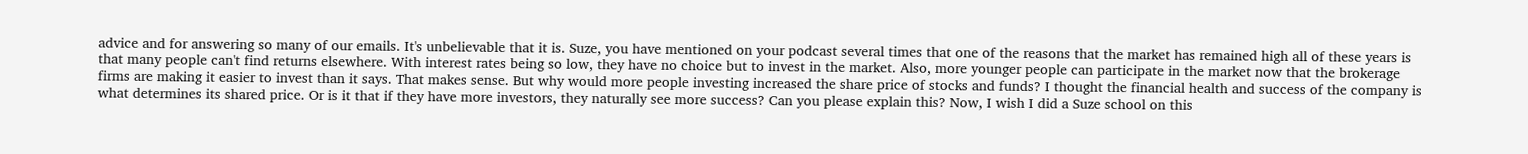advice and for answering so many of our emails. It's unbelievable that it is. Suze, you have mentioned on your podcast several times that one of the reasons that the market has remained high all of these years is that many people can't find returns elsewhere. With interest rates being so low, they have no choice but to invest in the market. Also, more younger people can participate in the market now that the brokerage firms are making it easier to invest than it says. That makes sense. But why would more people investing increased the share price of stocks and funds? I thought the financial health and success of the company is what determines its shared price. Or is it that if they have more investors, they naturally see more success? Can you please explain this? Now, I wish I did a Suze school on this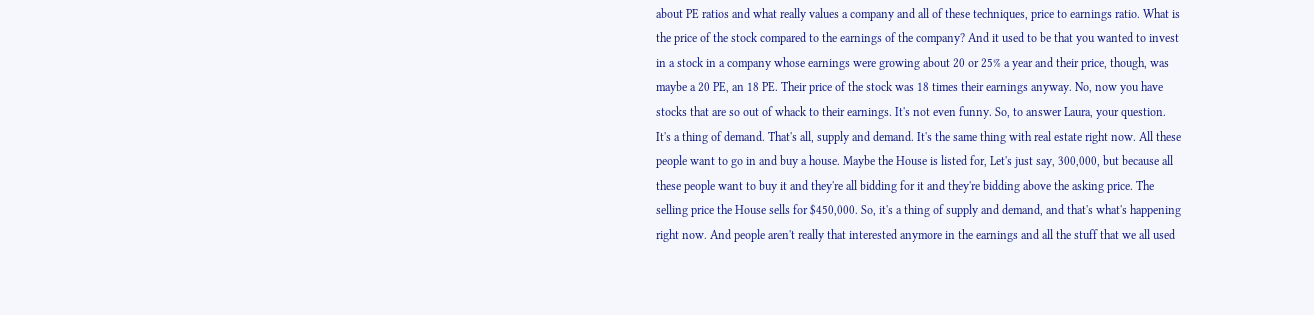about PE ratios and what really values a company and all of these techniques, price to earnings ratio. What is the price of the stock compared to the earnings of the company? And it used to be that you wanted to invest in a stock in a company whose earnings were growing about 20 or 25% a year and their price, though, was maybe a 20 PE, an 18 PE. Their price of the stock was 18 times their earnings anyway. No, now you have stocks that are so out of whack to their earnings. It's not even funny. So, to answer Laura, your question. It's a thing of demand. That's all, supply and demand. It's the same thing with real estate right now. All these people want to go in and buy a house. Maybe the House is listed for, Let's just say, 300,000, but because all these people want to buy it and they're all bidding for it and they're bidding above the asking price. The selling price the House sells for $450,000. So, it's a thing of supply and demand, and that's what's happening right now. And people aren't really that interested anymore in the earnings and all the stuff that we all used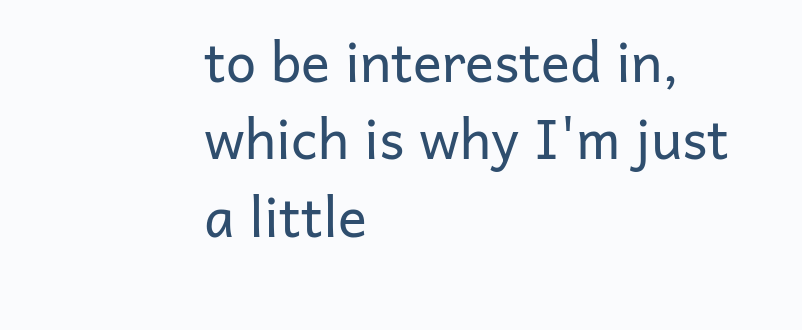to be interested in, which is why I'm just a little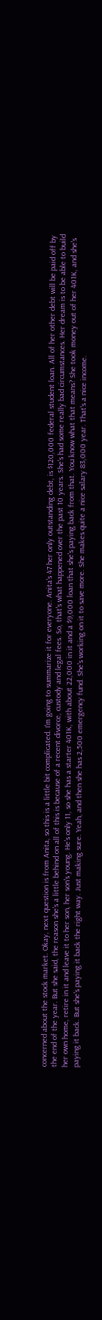concerned about the stock market. Okay, next question is from Anita, so this is a little bit complicated. I'm going to summarize it for everyone. Anita's 47 her only outstanding debt, is $120,000 federal student loan. All of her other debt will be paid off by the end of the year. But she said, the reason she's a little behind on all of this is because of a recent divorce, custody and legal fees. So, that's what happened over the past 10 years. She's had some really bad circumstances. Her dream is to be able to build her own home, retire in it and leave it to her son, her son's young. He's only 11, so she has a starter 401K, with about 22,000 in it and a $9,000 loan that she's paying back from that. You know what that means? She took money out of her 401K, and she's paying it back. But she's paying it back the right way. Just making sure. Yeah, and then she has 2,500 emergency fund. She's working on it to save more. She makes quite a nice salary 83,000 year. That's a nice income.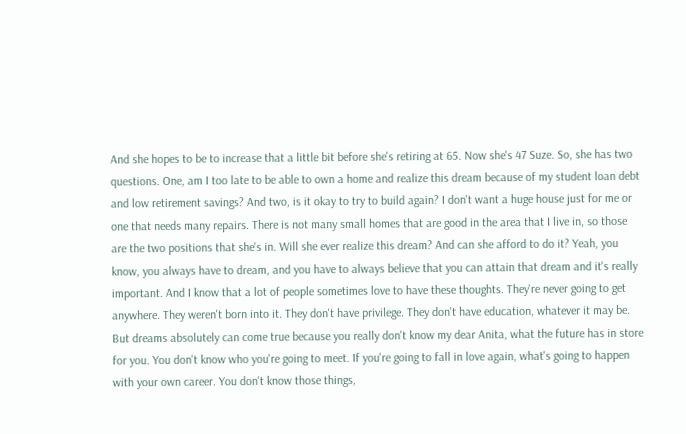And she hopes to be to increase that a little bit before she's retiring at 65. Now she's 47 Suze. So, she has two questions. One, am I too late to be able to own a home and realize this dream because of my student loan debt and low retirement savings? And two, is it okay to try to build again? I don't want a huge house just for me or one that needs many repairs. There is not many small homes that are good in the area that I live in, so those are the two positions that she's in. Will she ever realize this dream? And can she afford to do it? Yeah, you know, you always have to dream, and you have to always believe that you can attain that dream and it's really important. And I know that a lot of people sometimes love to have these thoughts. They're never going to get anywhere. They weren't born into it. They don't have privilege. They don't have education, whatever it may be. But dreams absolutely can come true because you really don't know my dear Anita, what the future has in store for you. You don't know who you're going to meet. If you're going to fall in love again, what's going to happen with your own career. You don't know those things,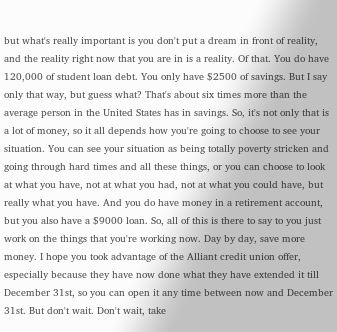but what's really important is you don't put a dream in front of reality, and the reality right now that you are in is a reality. Of that. You do have 120,000 of student loan debt. You only have $2500 of savings. But I say only that way, but guess what? That's about six times more than the average person in the United States has in savings. So, it's not only that is a lot of money, so it all depends how you're going to choose to see your situation. You can see your situation as being totally poverty stricken and going through hard times and all these things, or you can choose to look at what you have, not at what you had, not at what you could have, but really what you have. And you do have money in a retirement account, but you also have a $9000 loan. So, all of this is there to say to you just work on the things that you're working now. Day by day, save more money. I hope you took advantage of the Alliant credit union offer, especially because they have now done what they have extended it till December 31st, so you can open it any time between now and December 31st. But don't wait. Don't wait, take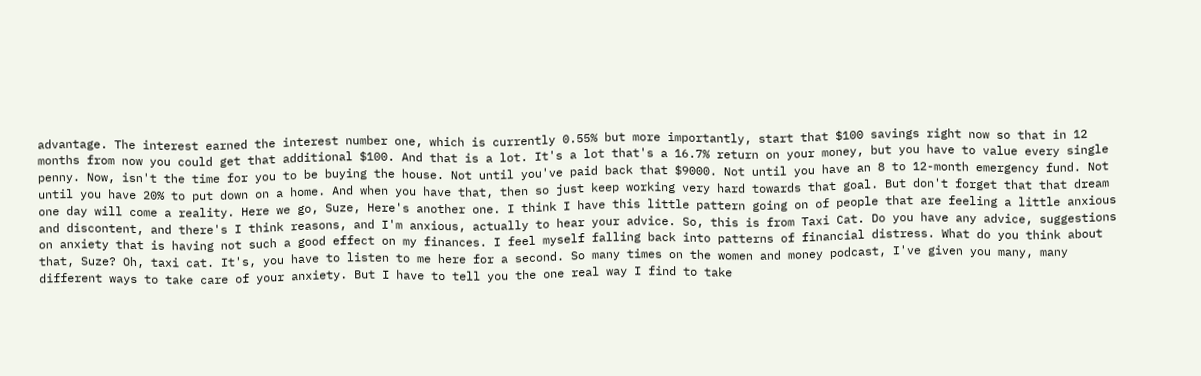advantage. The interest earned the interest number one, which is currently 0.55% but more importantly, start that $100 savings right now so that in 12 months from now you could get that additional $100. And that is a lot. It's a lot that's a 16.7% return on your money, but you have to value every single penny. Now, isn't the time for you to be buying the house. Not until you've paid back that $9000. Not until you have an 8 to 12-month emergency fund. Not until you have 20% to put down on a home. And when you have that, then so just keep working very hard towards that goal. But don't forget that that dream one day will come a reality. Here we go, Suze, Here's another one. I think I have this little pattern going on of people that are feeling a little anxious and discontent, and there's I think reasons, and I'm anxious, actually to hear your advice. So, this is from Taxi Cat. Do you have any advice, suggestions on anxiety that is having not such a good effect on my finances. I feel myself falling back into patterns of financial distress. What do you think about that, Suze? Oh, taxi cat. It's, you have to listen to me here for a second. So many times on the women and money podcast, I've given you many, many different ways to take care of your anxiety. But I have to tell you the one real way I find to take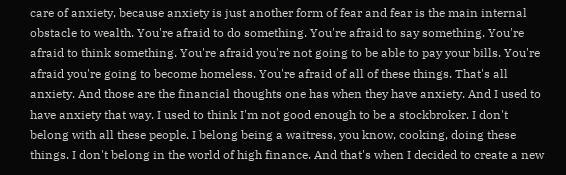care of anxiety, because anxiety is just another form of fear and fear is the main internal obstacle to wealth. You're afraid to do something. You're afraid to say something. You're afraid to think something. You're afraid you're not going to be able to pay your bills. You're afraid you're going to become homeless. You're afraid of all of these things. That's all anxiety. And those are the financial thoughts one has when they have anxiety. And I used to have anxiety that way. I used to think I'm not good enough to be a stockbroker. I don't belong with all these people. I belong being a waitress, you know, cooking, doing these things. I don't belong in the world of high finance. And that's when I decided to create a new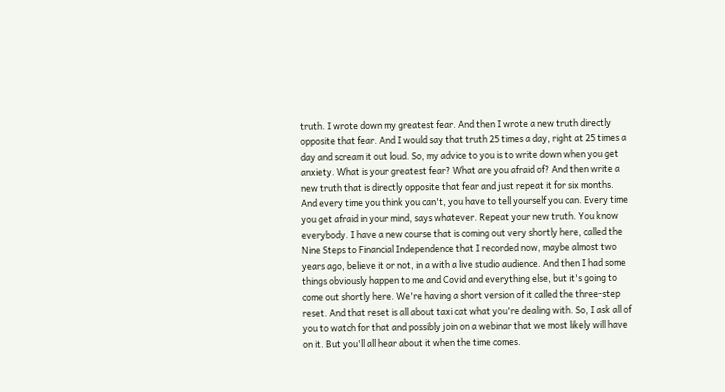truth. I wrote down my greatest fear. And then I wrote a new truth directly opposite that fear. And I would say that truth 25 times a day, right at 25 times a day and scream it out loud. So, my advice to you is to write down when you get anxiety. What is your greatest fear? What are you afraid of? And then write a new truth that is directly opposite that fear and just repeat it for six months. And every time you think you can't, you have to tell yourself you can. Every time you get afraid in your mind, says whatever. Repeat your new truth. You know everybody. I have a new course that is coming out very shortly here, called the Nine Steps to Financial Independence that I recorded now, maybe almost two years ago, believe it or not, in a with a live studio audience. And then I had some things obviously happen to me and Covid and everything else, but it's going to come out shortly here. We're having a short version of it called the three-step reset. And that reset is all about taxi cat what you're dealing with. So, I ask all of you to watch for that and possibly join on a webinar that we most likely will have on it. But you'll all hear about it when the time comes.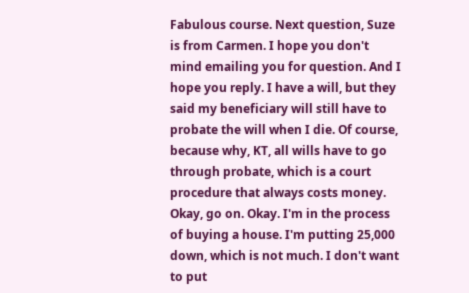Fabulous course. Next question, Suze is from Carmen. I hope you don't mind emailing you for question. And I hope you reply. I have a will, but they said my beneficiary will still have to probate the will when I die. Of course, because why, KT, all wills have to go through probate, which is a court procedure that always costs money. Okay, go on. Okay. I'm in the process of buying a house. I'm putting 25,000 down, which is not much. I don't want to put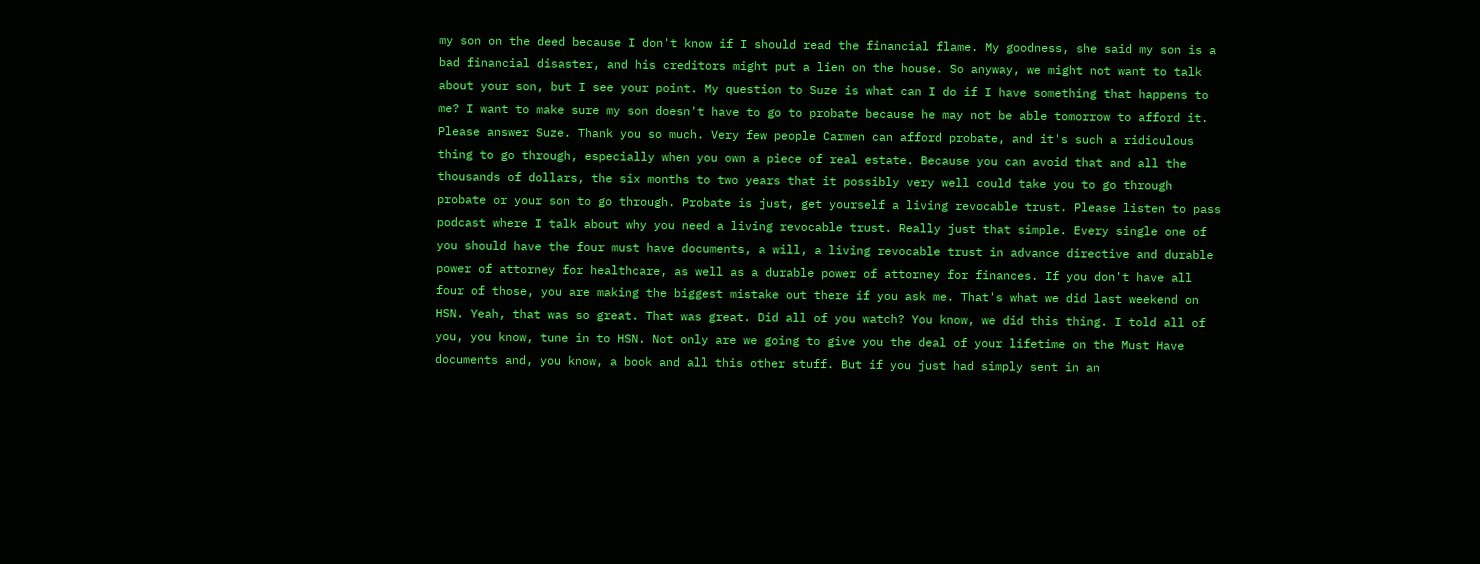my son on the deed because I don't know if I should read the financial flame. My goodness, she said my son is a bad financial disaster, and his creditors might put a lien on the house. So anyway, we might not want to talk about your son, but I see your point. My question to Suze is what can I do if I have something that happens to me? I want to make sure my son doesn't have to go to probate because he may not be able tomorrow to afford it. Please answer Suze. Thank you so much. Very few people Carmen can afford probate, and it's such a ridiculous thing to go through, especially when you own a piece of real estate. Because you can avoid that and all the thousands of dollars, the six months to two years that it possibly very well could take you to go through probate or your son to go through. Probate is just, get yourself a living revocable trust. Please listen to pass podcast where I talk about why you need a living revocable trust. Really just that simple. Every single one of you should have the four must have documents, a will, a living revocable trust in advance directive and durable power of attorney for healthcare, as well as a durable power of attorney for finances. If you don't have all four of those, you are making the biggest mistake out there if you ask me. That's what we did last weekend on HSN. Yeah, that was so great. That was great. Did all of you watch? You know, we did this thing. I told all of you, you know, tune in to HSN. Not only are we going to give you the deal of your lifetime on the Must Have documents and, you know, a book and all this other stuff. But if you just had simply sent in an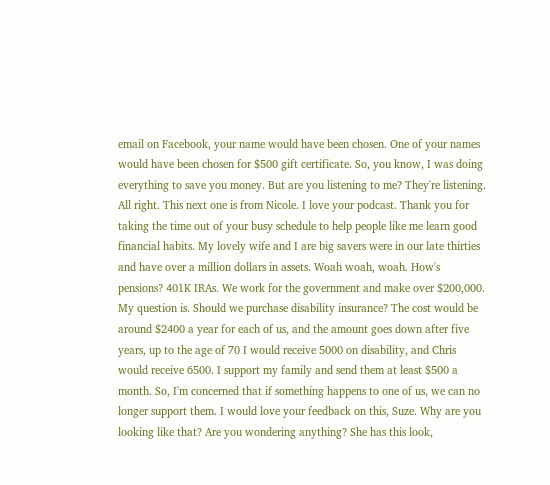email on Facebook, your name would have been chosen. One of your names would have been chosen for $500 gift certificate. So, you know, I was doing everything to save you money. But are you listening to me? They're listening. All right. This next one is from Nicole. I love your podcast. Thank you for taking the time out of your busy schedule to help people like me learn good financial habits. My lovely wife and I are big savers were in our late thirties and have over a million dollars in assets. Woah woah, woah. How's pensions? 401K IRAs. We work for the government and make over $200,000. My question is. Should we purchase disability insurance? The cost would be around $2400 a year for each of us, and the amount goes down after five years, up to the age of 70 I would receive 5000 on disability, and Chris would receive 6500. I support my family and send them at least $500 a month. So, I'm concerned that if something happens to one of us, we can no longer support them. I would love your feedback on this, Suze. Why are you looking like that? Are you wondering anything? She has this look,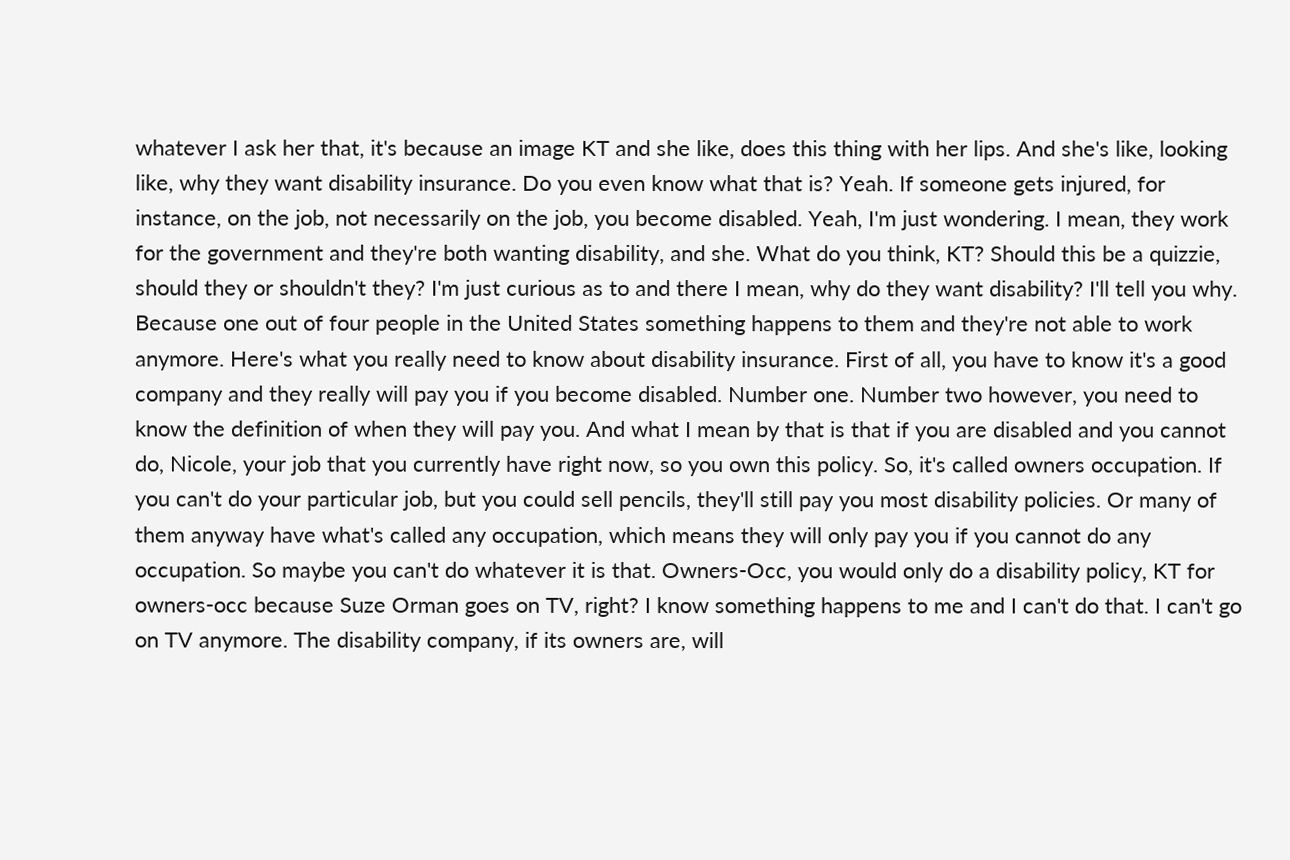whatever I ask her that, it's because an image KT and she like, does this thing with her lips. And she's like, looking like, why they want disability insurance. Do you even know what that is? Yeah. If someone gets injured, for instance, on the job, not necessarily on the job, you become disabled. Yeah, I'm just wondering. I mean, they work for the government and they're both wanting disability, and she. What do you think, KT? Should this be a quizzie, should they or shouldn't they? I'm just curious as to and there I mean, why do they want disability? I'll tell you why. Because one out of four people in the United States something happens to them and they're not able to work anymore. Here's what you really need to know about disability insurance. First of all, you have to know it's a good company and they really will pay you if you become disabled. Number one. Number two however, you need to know the definition of when they will pay you. And what I mean by that is that if you are disabled and you cannot do, Nicole, your job that you currently have right now, so you own this policy. So, it's called owners occupation. If you can't do your particular job, but you could sell pencils, they'll still pay you most disability policies. Or many of them anyway have what's called any occupation, which means they will only pay you if you cannot do any occupation. So maybe you can't do whatever it is that. Owners-Occ, you would only do a disability policy, KT for owners-occ because Suze Orman goes on TV, right? I know something happens to me and I can't do that. I can't go on TV anymore. The disability company, if its owners are, will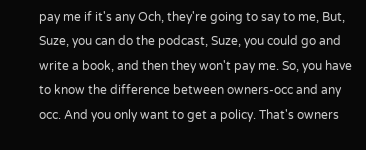pay me if it's any Och, they're going to say to me, But, Suze, you can do the podcast, Suze, you could go and write a book, and then they won't pay me. So, you have to know the difference between owners-occ and any occ. And you only want to get a policy. That's owners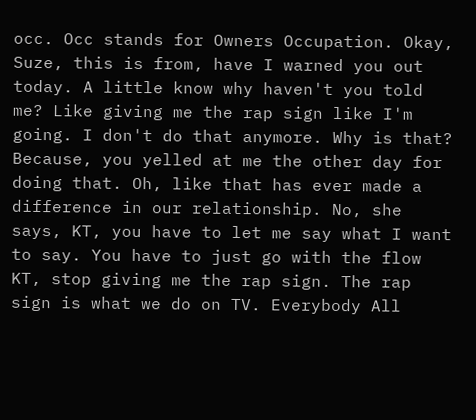occ. Occ stands for Owners Occupation. Okay, Suze, this is from, have I warned you out today. A little know why haven't you told me? Like giving me the rap sign like I'm going. I don't do that anymore. Why is that? Because, you yelled at me the other day for doing that. Oh, like that has ever made a difference in our relationship. No, she says, KT, you have to let me say what I want to say. You have to just go with the flow KT, stop giving me the rap sign. The rap sign is what we do on TV. Everybody All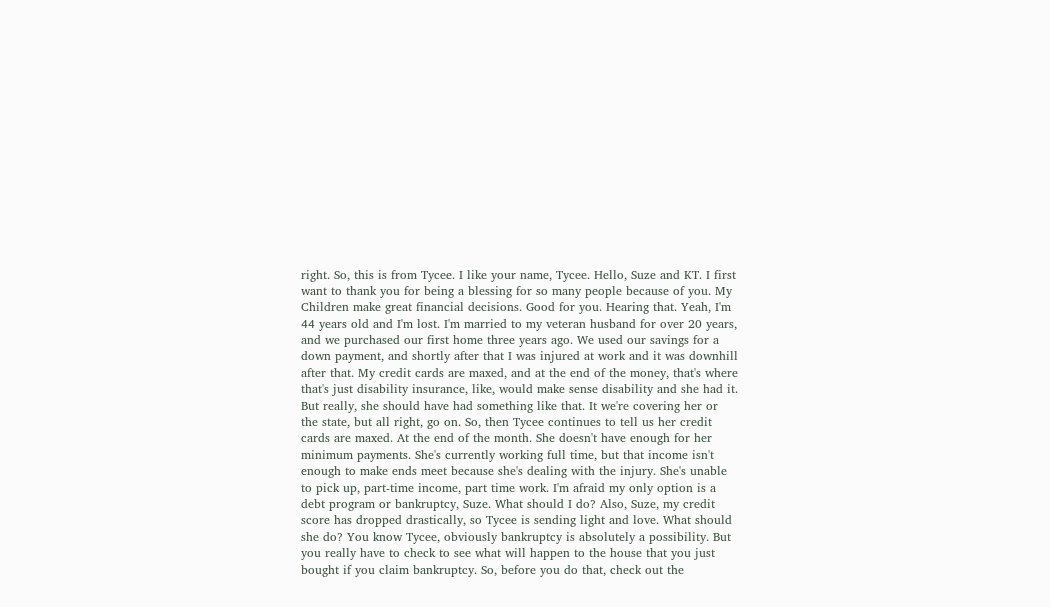right. So, this is from Tycee. I like your name, Tycee. Hello, Suze and KT. I first want to thank you for being a blessing for so many people because of you. My Children make great financial decisions. Good for you. Hearing that. Yeah, I'm 44 years old and I'm lost. I'm married to my veteran husband for over 20 years, and we purchased our first home three years ago. We used our savings for a down payment, and shortly after that I was injured at work and it was downhill after that. My credit cards are maxed, and at the end of the money, that's where that's just disability insurance, like, would make sense disability and she had it. But really, she should have had something like that. It we're covering her or the state, but all right, go on. So, then Tycee continues to tell us her credit cards are maxed. At the end of the month. She doesn't have enough for her minimum payments. She's currently working full time, but that income isn't enough to make ends meet because she's dealing with the injury. She's unable to pick up, part-time income, part time work. I'm afraid my only option is a debt program or bankruptcy, Suze. What should I do? Also, Suze, my credit score has dropped drastically, so Tycee is sending light and love. What should she do? You know Tycee, obviously bankruptcy is absolutely a possibility. But you really have to check to see what will happen to the house that you just bought if you claim bankruptcy. So, before you do that, check out the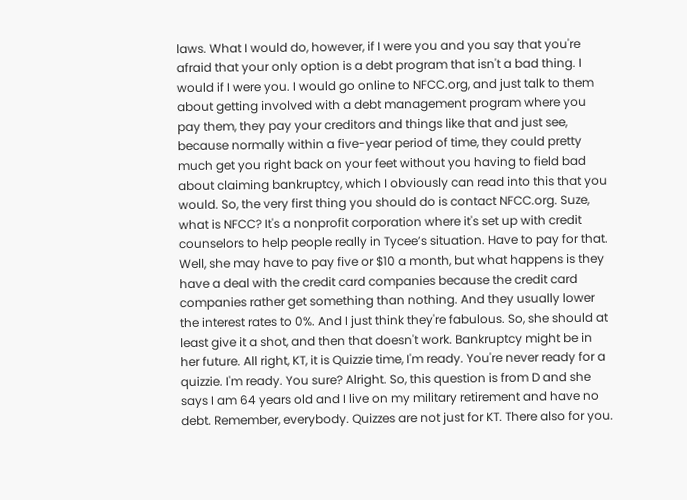laws. What I would do, however, if I were you and you say that you're afraid that your only option is a debt program that isn't a bad thing. I would if I were you. I would go online to NFCC.org, and just talk to them about getting involved with a debt management program where you pay them, they pay your creditors and things like that and just see, because normally within a five-year period of time, they could pretty much get you right back on your feet without you having to field bad about claiming bankruptcy, which I obviously can read into this that you would. So, the very first thing you should do is contact NFCC.org. Suze, what is NFCC? It's a nonprofit corporation where it's set up with credit counselors to help people really in Tycee’s situation. Have to pay for that. Well, she may have to pay five or $10 a month, but what happens is they have a deal with the credit card companies because the credit card companies rather get something than nothing. And they usually lower the interest rates to 0%. And I just think they're fabulous. So, she should at least give it a shot, and then that doesn't work. Bankruptcy might be in her future. All right, KT, it is Quizzie time, I'm ready. You're never ready for a quizzie. I'm ready. You sure? Alright. So, this question is from D and she says I am 64 years old and I live on my military retirement and have no debt. Remember, everybody. Quizzes are not just for KT. There also for you.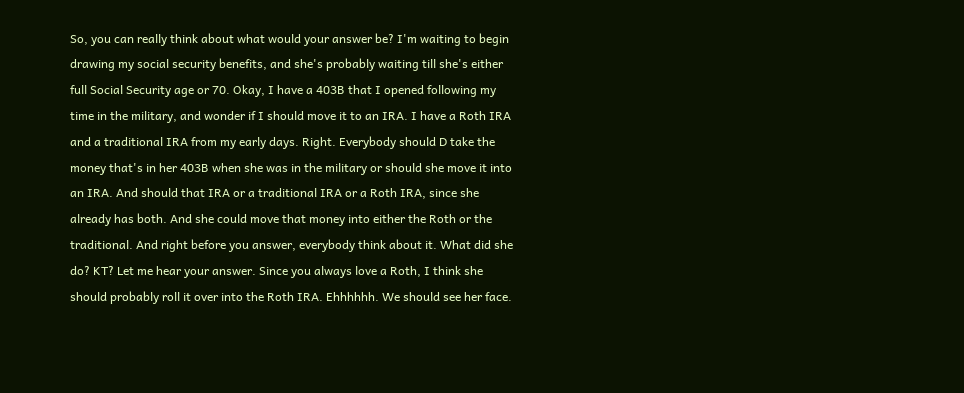So, you can really think about what would your answer be? I'm waiting to begin drawing my social security benefits, and she's probably waiting till she's either full Social Security age or 70. Okay, I have a 403B that I opened following my time in the military, and wonder if I should move it to an IRA. I have a Roth IRA and a traditional IRA from my early days. Right. Everybody should D take the money that's in her 403B when she was in the military or should she move it into an IRA. And should that IRA or a traditional IRA or a Roth IRA, since she already has both. And she could move that money into either the Roth or the traditional. And right before you answer, everybody think about it. What did she do? KT? Let me hear your answer. Since you always love a Roth, I think she should probably roll it over into the Roth IRA. Ehhhhhh. We should see her face.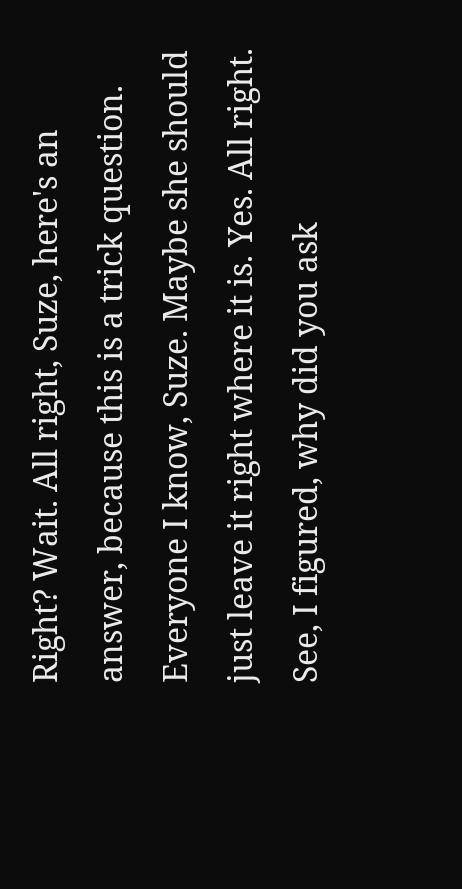Right? Wait. All right, Suze, here's an answer, because this is a trick question. Everyone I know, Suze. Maybe she should just leave it right where it is. Yes. All right. See, I figured, why did you ask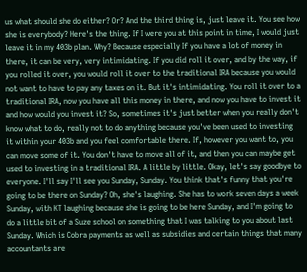us what should she do either? Or? And the third thing is, just leave it. You see how she is everybody? Here's the thing. If I were you at this point in time, I would just leave it in my 403b plan. Why? Because especially If you have a lot of money in there, it can be very, very intimidating. If you did roll it over, and by the way, if you rolled it over, you would roll it over to the traditional IRA because you would not want to have to pay any taxes on it. But it's intimidating. You roll it over to a traditional IRA, now you have all this money in there, and now you have to invest it and how would you invest it? So, sometimes it's just better when you really don't know what to do, really not to do anything because you've been used to investing it within your 403b and you feel comfortable there. If, however you want to, you can move some of it. You don't have to move all of it, and then you can maybe get used to investing in a traditional IRA. A little by little. Okay, let's say goodbye to everyone. I'll say I'll see you Sunday, Sunday. You think that's funny that you're going to be there on Sunday? Oh, she's laughing. She has to work seven days a week Sunday, with KT laughing because she is going to be here Sunday, and I'm going to do a little bit of a Suze school on something that I was talking to you about last Sunday. Which is Cobra payments as well as subsidies and certain things that many accountants are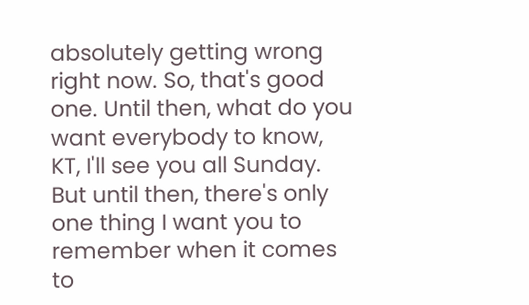absolutely getting wrong right now. So, that's good one. Until then, what do you want everybody to know, KT, I'll see you all Sunday. But until then, there's only one thing I want you to remember when it comes to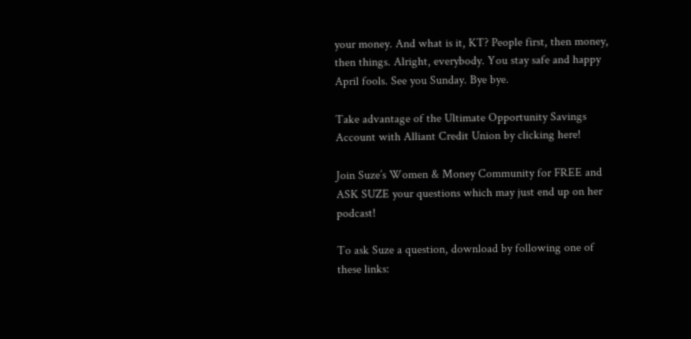your money. And what is it, KT? People first, then money, then things. Alright, everybody. You stay safe and happy April fools. See you Sunday. Bye bye.

Take advantage of the Ultimate Opportunity Savings Account with Alliant Credit Union by clicking here!

Join Suze’s Women & Money Community for FREE and ASK SUZE your questions which may just end up on her podcast!

To ask Suze a question, download by following one of these links: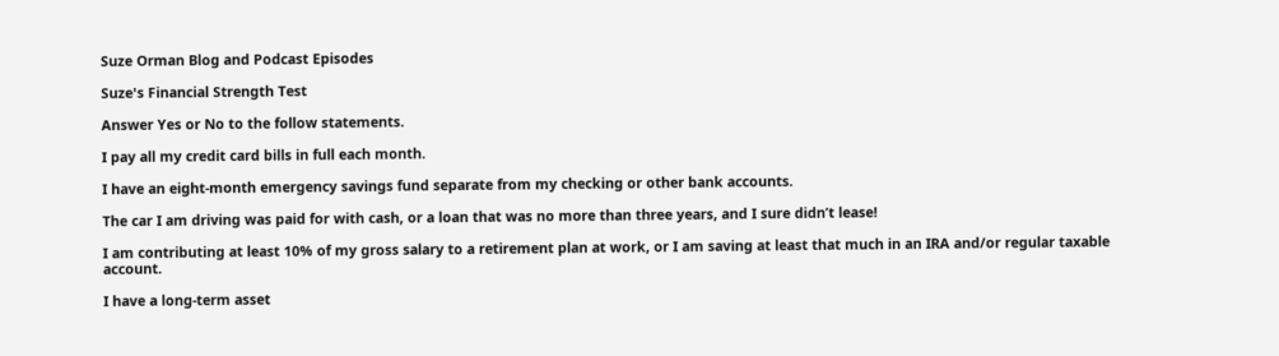Suze Orman Blog and Podcast Episodes

Suze's Financial Strength Test

Answer Yes or No to the follow statements.

I pay all my credit card bills in full each month.

I have an eight-month emergency savings fund separate from my checking or other bank accounts.

The car I am driving was paid for with cash, or a loan that was no more than three years, and I sure didn’t lease!

I am contributing at least 10% of my gross salary to a retirement plan at work, or I am saving at least that much in an IRA and/or regular taxable account.

I have a long-term asset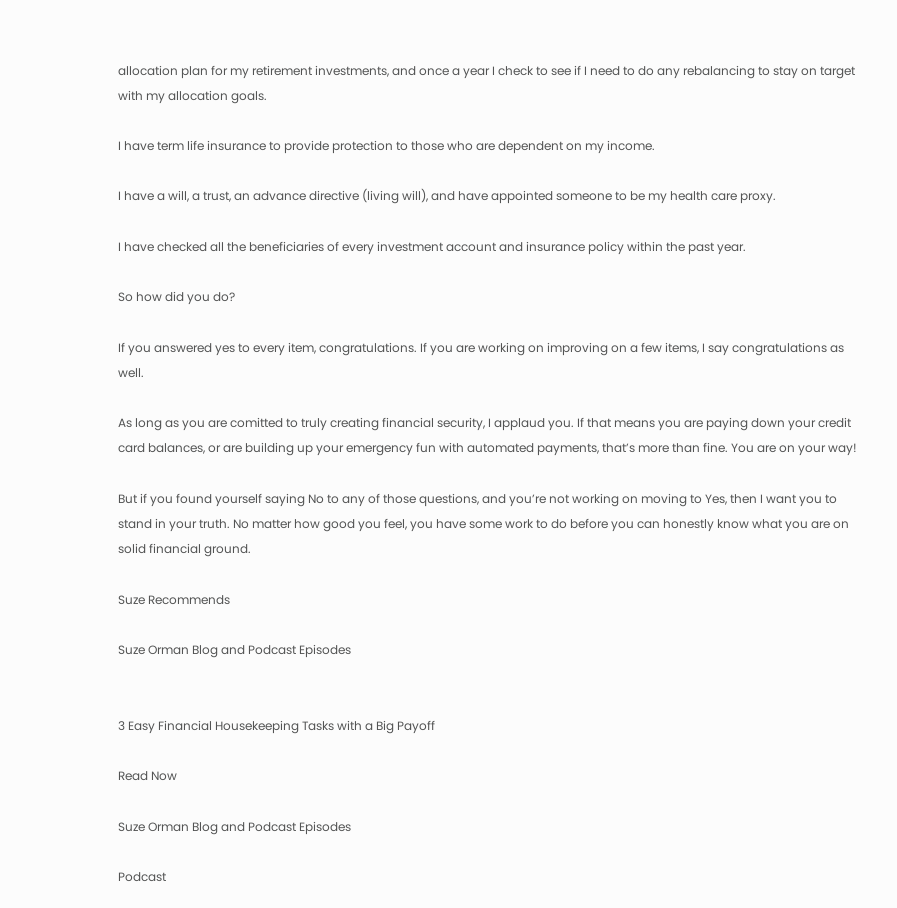allocation plan for my retirement investments, and once a year I check to see if I need to do any rebalancing to stay on target with my allocation goals.

I have term life insurance to provide protection to those who are dependent on my income.

I have a will, a trust, an advance directive (living will), and have appointed someone to be my health care proxy.

I have checked all the beneficiaries of every investment account and insurance policy within the past year.

So how did you do?

If you answered yes to every item, congratulations. If you are working on improving on a few items, I say congratulations as well.

As long as you are comitted to truly creating financial security, I applaud you. If that means you are paying down your credit card balances, or are building up your emergency fun with automated payments, that’s more than fine. You are on your way!

But if you found yourself saying No to any of those questions, and you’re not working on moving to Yes, then I want you to stand in your truth. No matter how good you feel, you have some work to do before you can honestly know what you are on solid financial ground.

Suze Recommends

Suze Orman Blog and Podcast Episodes


3 Easy Financial Housekeeping Tasks with a Big Payoff

Read Now

Suze Orman Blog and Podcast Episodes

Podcast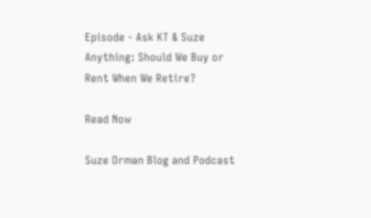Episode - Ask KT & Suze Anything: Should We Buy or Rent When We Retire?

Read Now

Suze Orman Blog and Podcast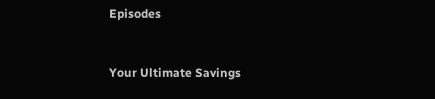Episodes


Your Ultimate Savings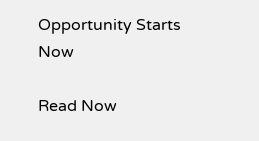Opportunity Starts Now

Read Now